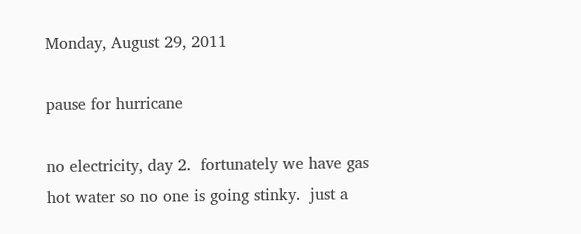Monday, August 29, 2011

pause for hurricane

no electricity, day 2.  fortunately we have gas hot water so no one is going stinky.  just a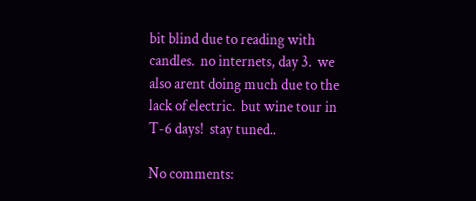bit blind due to reading with candles.  no internets, day 3.  we also arent doing much due to the lack of electric.  but wine tour in T-6 days!  stay tuned..

No comments: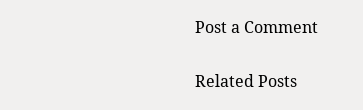Post a Comment

Related Posts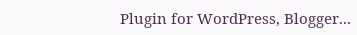Plugin for WordPress, Blogger...